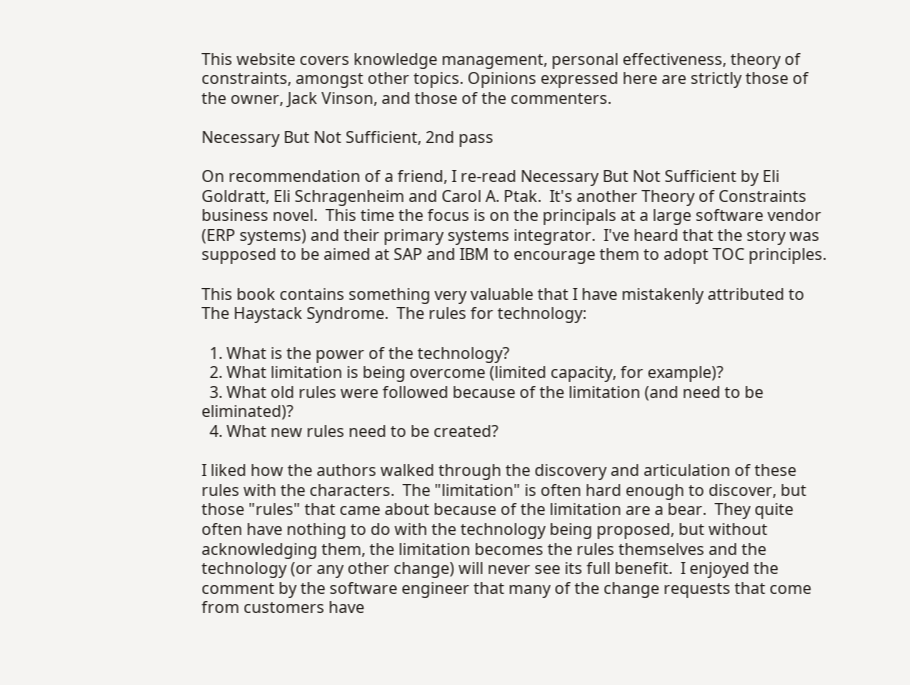This website covers knowledge management, personal effectiveness, theory of constraints, amongst other topics. Opinions expressed here are strictly those of the owner, Jack Vinson, and those of the commenters.

Necessary But Not Sufficient, 2nd pass

On recommendation of a friend, I re-read Necessary But Not Sufficient by Eli Goldratt, Eli Schragenheim and Carol A. Ptak.  It's another Theory of Constraints business novel.  This time the focus is on the principals at a large software vendor (ERP systems) and their primary systems integrator.  I've heard that the story was supposed to be aimed at SAP and IBM to encourage them to adopt TOC principles.

This book contains something very valuable that I have mistakenly attributed to The Haystack Syndrome.  The rules for technology:

  1. What is the power of the technology?
  2. What limitation is being overcome (limited capacity, for example)?
  3. What old rules were followed because of the limitation (and need to be eliminated)?
  4. What new rules need to be created?

I liked how the authors walked through the discovery and articulation of these rules with the characters.  The "limitation" is often hard enough to discover, but those "rules" that came about because of the limitation are a bear.  They quite often have nothing to do with the technology being proposed, but without acknowledging them, the limitation becomes the rules themselves and the technology (or any other change) will never see its full benefit.  I enjoyed the comment by the software engineer that many of the change requests that come from customers have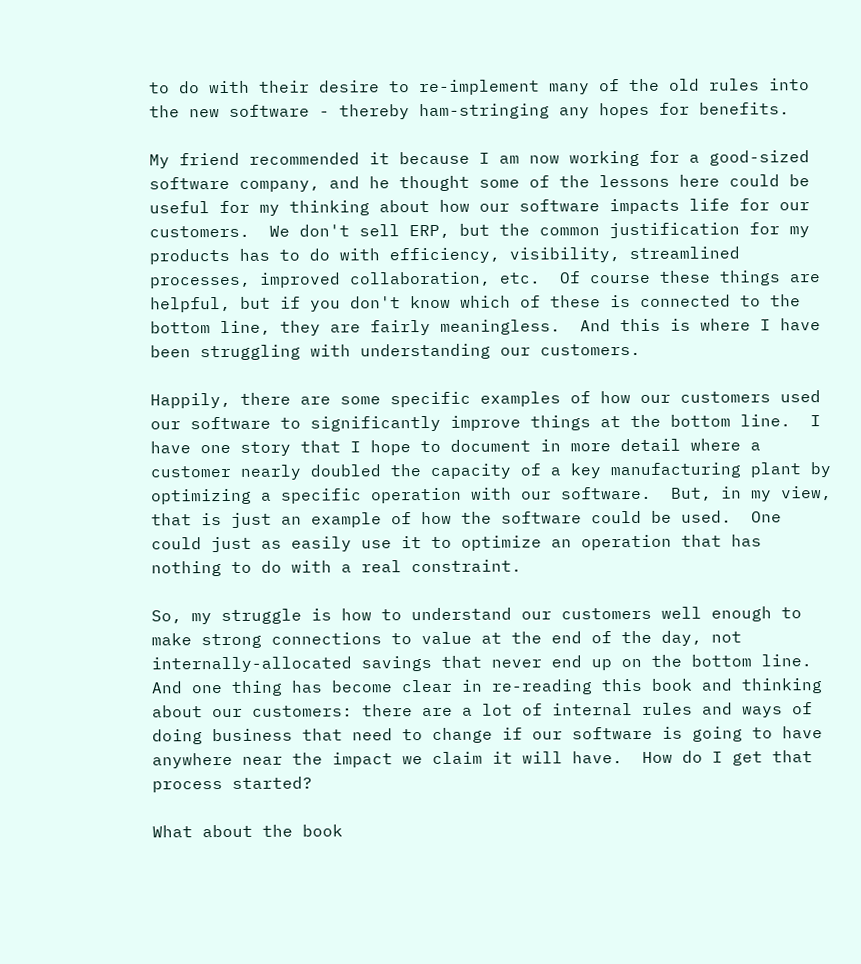to do with their desire to re-implement many of the old rules into the new software - thereby ham-stringing any hopes for benefits.

My friend recommended it because I am now working for a good-sized software company, and he thought some of the lessons here could be useful for my thinking about how our software impacts life for our customers.  We don't sell ERP, but the common justification for my products has to do with efficiency, visibility, streamlined processes, improved collaboration, etc.  Of course these things are helpful, but if you don't know which of these is connected to the bottom line, they are fairly meaningless.  And this is where I have been struggling with understanding our customers.

Happily, there are some specific examples of how our customers used our software to significantly improve things at the bottom line.  I have one story that I hope to document in more detail where a customer nearly doubled the capacity of a key manufacturing plant by optimizing a specific operation with our software.  But, in my view, that is just an example of how the software could be used.  One could just as easily use it to optimize an operation that has nothing to do with a real constraint.

So, my struggle is how to understand our customers well enough to make strong connections to value at the end of the day, not internally-allocated savings that never end up on the bottom line.  And one thing has become clear in re-reading this book and thinking about our customers: there are a lot of internal rules and ways of doing business that need to change if our software is going to have anywhere near the impact we claim it will have.  How do I get that process started?

What about the book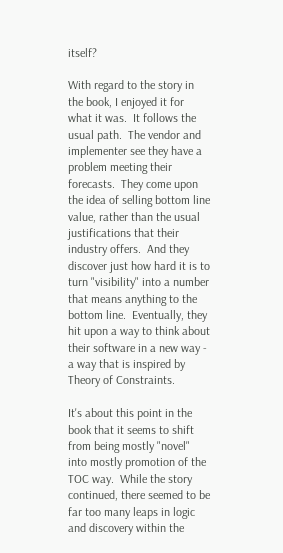itself?

With regard to the story in the book, I enjoyed it for what it was.  It follows the usual path.  The vendor and implementer see they have a problem meeting their forecasts.  They come upon the idea of selling bottom line value, rather than the usual justifications that their industry offers.  And they discover just how hard it is to turn "visibility" into a number that means anything to the bottom line.  Eventually, they hit upon a way to think about their software in a new way - a way that is inspired by Theory of Constraints.

It's about this point in the book that it seems to shift from being mostly "novel" into mostly promotion of the TOC way.  While the story continued, there seemed to be far too many leaps in logic and discovery within the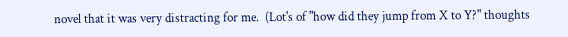novel that it was very distracting for me.  (Lot's of "how did they jump from X to Y?" thoughts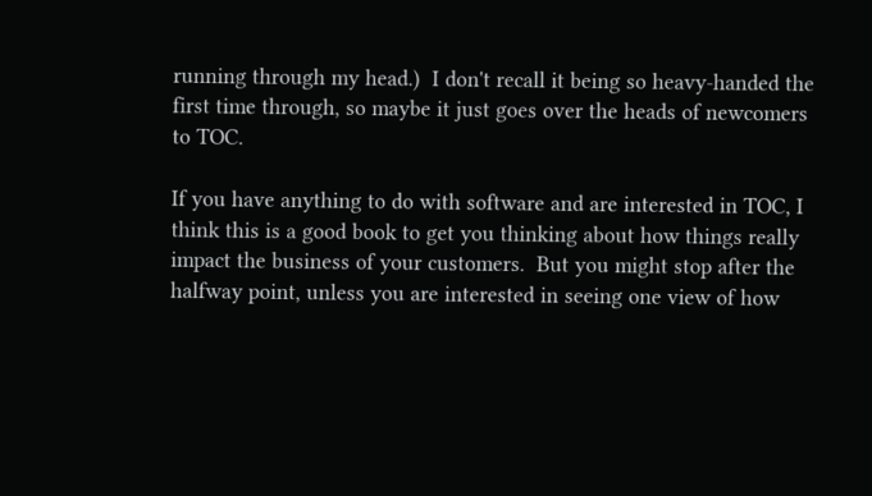running through my head.)  I don't recall it being so heavy-handed the first time through, so maybe it just goes over the heads of newcomers to TOC.

If you have anything to do with software and are interested in TOC, I think this is a good book to get you thinking about how things really impact the business of your customers.  But you might stop after the halfway point, unless you are interested in seeing one view of how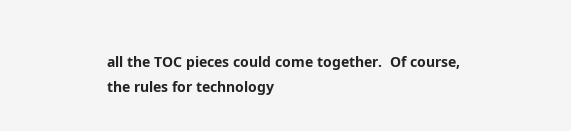all the TOC pieces could come together.  Of course, the rules for technology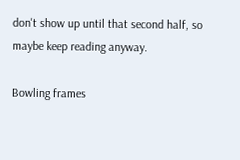don't show up until that second half, so maybe keep reading anyway.

Bowling frames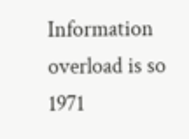Information overload is so 1971